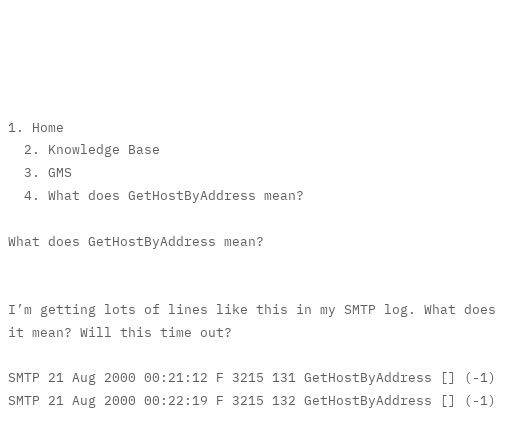1. Home
  2. Knowledge Base
  3. GMS
  4. What does GetHostByAddress mean?

What does GetHostByAddress mean?


I’m getting lots of lines like this in my SMTP log. What does it mean? Will this time out?

SMTP 21 Aug 2000 00:21:12 F 3215 131 GetHostByAddress [] (-1)
SMTP 21 Aug 2000 00:22:19 F 3215 132 GetHostByAddress [] (-1)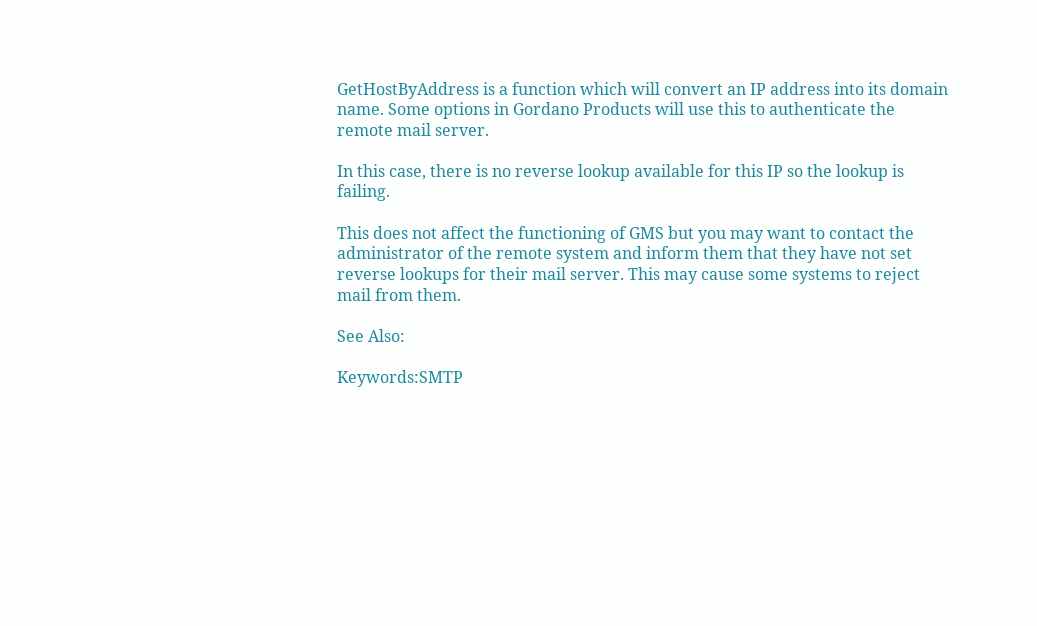GetHostByAddress is a function which will convert an IP address into its domain name. Some options in Gordano Products will use this to authenticate the remote mail server.

In this case, there is no reverse lookup available for this IP so the lookup is failing.

This does not affect the functioning of GMS but you may want to contact the administrator of the remote system and inform them that they have not set reverse lookups for their mail server. This may cause some systems to reject mail from them.

See Also:

Keywords:SMTP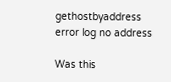gethostbyaddress error log no address

Was this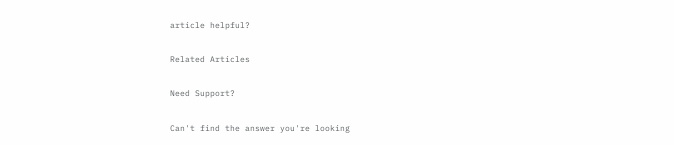article helpful?

Related Articles

Need Support?

Can't find the answer you're looking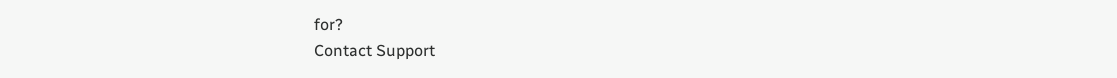for?
Contact Support